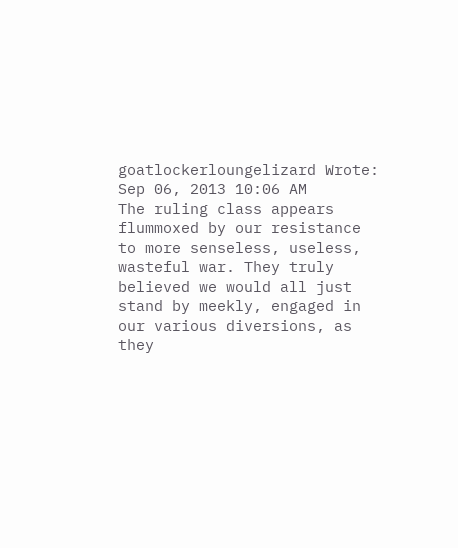goatlockerloungelizard Wrote:
Sep 06, 2013 10:06 AM
The ruling class appears flummoxed by our resistance to more senseless, useless, wasteful war. They truly believed we would all just stand by meekly, engaged in our various diversions, as they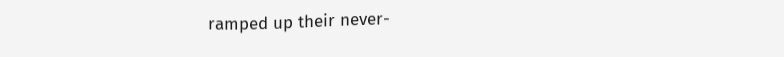ramped up their never-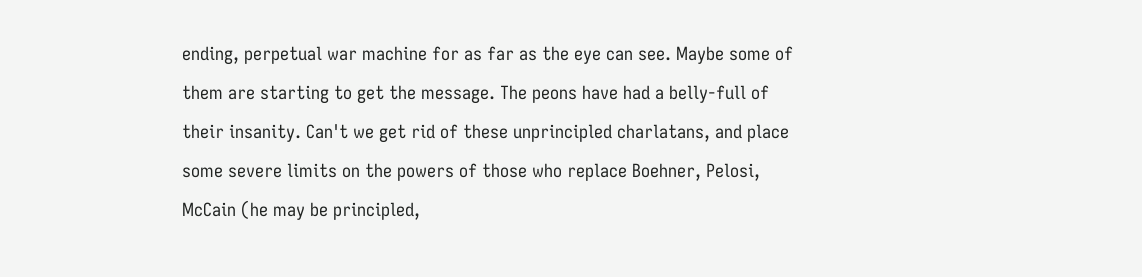ending, perpetual war machine for as far as the eye can see. Maybe some of them are starting to get the message. The peons have had a belly-full of their insanity. Can't we get rid of these unprincipled charlatans, and place some severe limits on the powers of those who replace Boehner, Pelosi, McCain (he may be principled,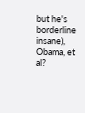but he's borderline insane), Obama, et al?